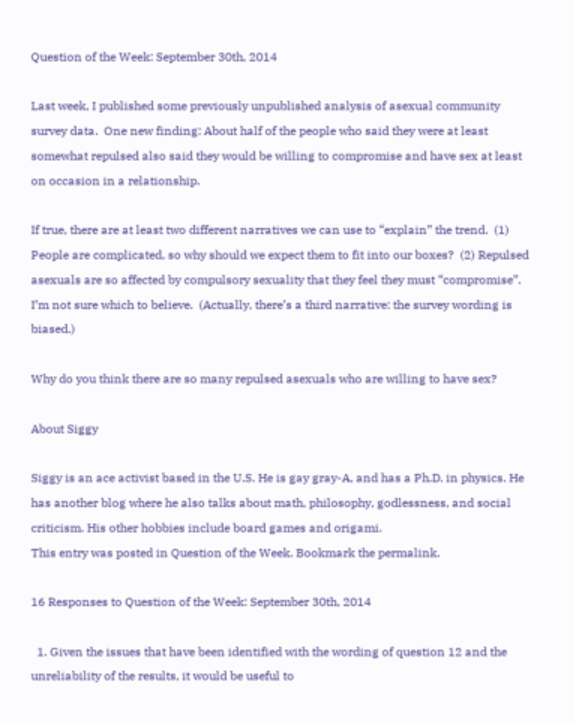Question of the Week: September 30th, 2014

Last week, I published some previously unpublished analysis of asexual community survey data.  One new finding: About half of the people who said they were at least somewhat repulsed also said they would be willing to compromise and have sex at least on occasion in a relationship.

If true, there are at least two different narratives we can use to “explain” the trend.  (1) People are complicated, so why should we expect them to fit into our boxes?  (2) Repulsed asexuals are so affected by compulsory sexuality that they feel they must “compromise”.  I’m not sure which to believe.  (Actually, there’s a third narrative: the survey wording is biased.)

Why do you think there are so many repulsed asexuals who are willing to have sex?

About Siggy

Siggy is an ace activist based in the U.S. He is gay gray-A, and has a Ph.D. in physics. He has another blog where he also talks about math, philosophy, godlessness, and social criticism. His other hobbies include board games and origami.
This entry was posted in Question of the Week. Bookmark the permalink.

16 Responses to Question of the Week: September 30th, 2014

  1. Given the issues that have been identified with the wording of question 12 and the unreliability of the results, it would be useful to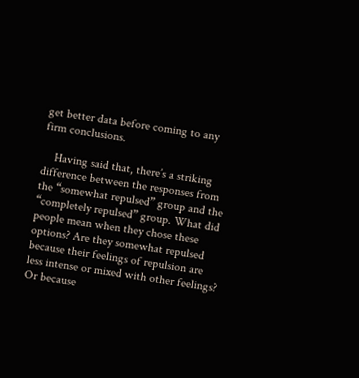get better data before coming to any firm conclusions.

    Having said that, there’s a striking difference between the responses from the “somewhat repulsed” group and the “completely repulsed” group. What did people mean when they chose these options? Are they somewhat repulsed because their feelings of repulsion are less intense or mixed with other feelings? Or because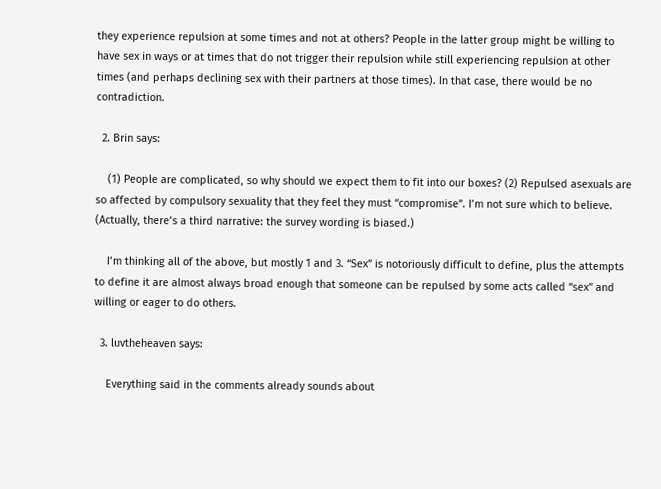they experience repulsion at some times and not at others? People in the latter group might be willing to have sex in ways or at times that do not trigger their repulsion while still experiencing repulsion at other times (and perhaps declining sex with their partners at those times). In that case, there would be no contradiction.

  2. Brin says:

    (1) People are complicated, so why should we expect them to fit into our boxes? (2) Repulsed asexuals are so affected by compulsory sexuality that they feel they must “compromise”. I’m not sure which to believe. (Actually, there’s a third narrative: the survey wording is biased.)

    I’m thinking all of the above, but mostly 1 and 3. “Sex” is notoriously difficult to define, plus the attempts to define it are almost always broad enough that someone can be repulsed by some acts called “sex” and willing or eager to do others.

  3. luvtheheaven says:

    Everything said in the comments already sounds about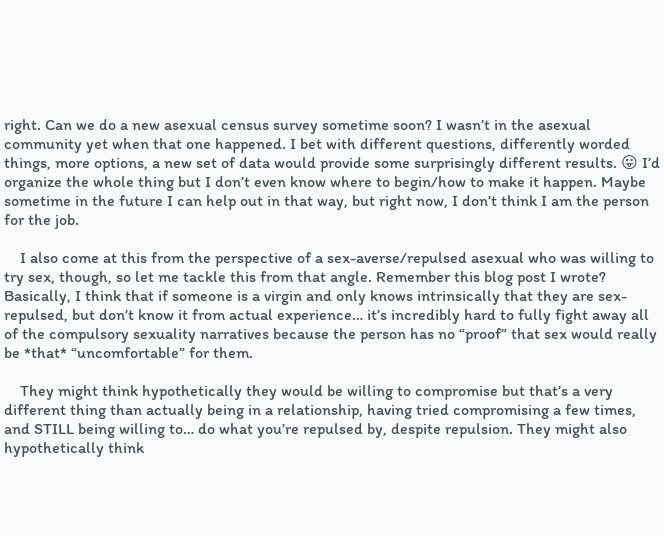right. Can we do a new asexual census survey sometime soon? I wasn’t in the asexual community yet when that one happened. I bet with different questions, differently worded things, more options, a new set of data would provide some surprisingly different results. 😛 I’d organize the whole thing but I don’t even know where to begin/how to make it happen. Maybe sometime in the future I can help out in that way, but right now, I don’t think I am the person for the job.

    I also come at this from the perspective of a sex-averse/repulsed asexual who was willing to try sex, though, so let me tackle this from that angle. Remember this blog post I wrote? Basically, I think that if someone is a virgin and only knows intrinsically that they are sex-repulsed, but don’t know it from actual experience… it’s incredibly hard to fully fight away all of the compulsory sexuality narratives because the person has no “proof” that sex would really be *that* “uncomfortable” for them.

    They might think hypothetically they would be willing to compromise but that’s a very different thing than actually being in a relationship, having tried compromising a few times, and STILL being willing to… do what you’re repulsed by, despite repulsion. They might also hypothetically think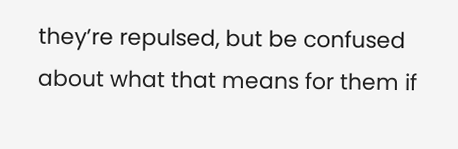they’re repulsed, but be confused about what that means for them if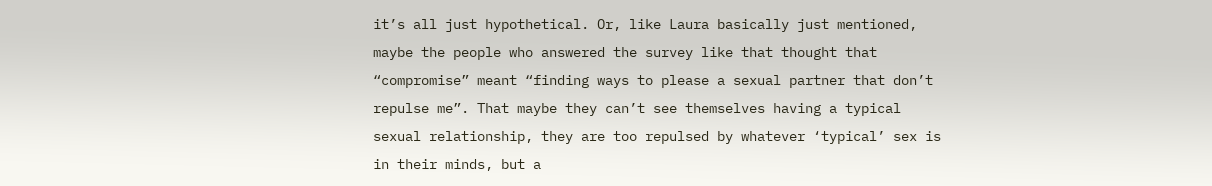it’s all just hypothetical. Or, like Laura basically just mentioned, maybe the people who answered the survey like that thought that “compromise” meant “finding ways to please a sexual partner that don’t repulse me”. That maybe they can’t see themselves having a typical sexual relationship, they are too repulsed by whatever ‘typical’ sex is in their minds, but a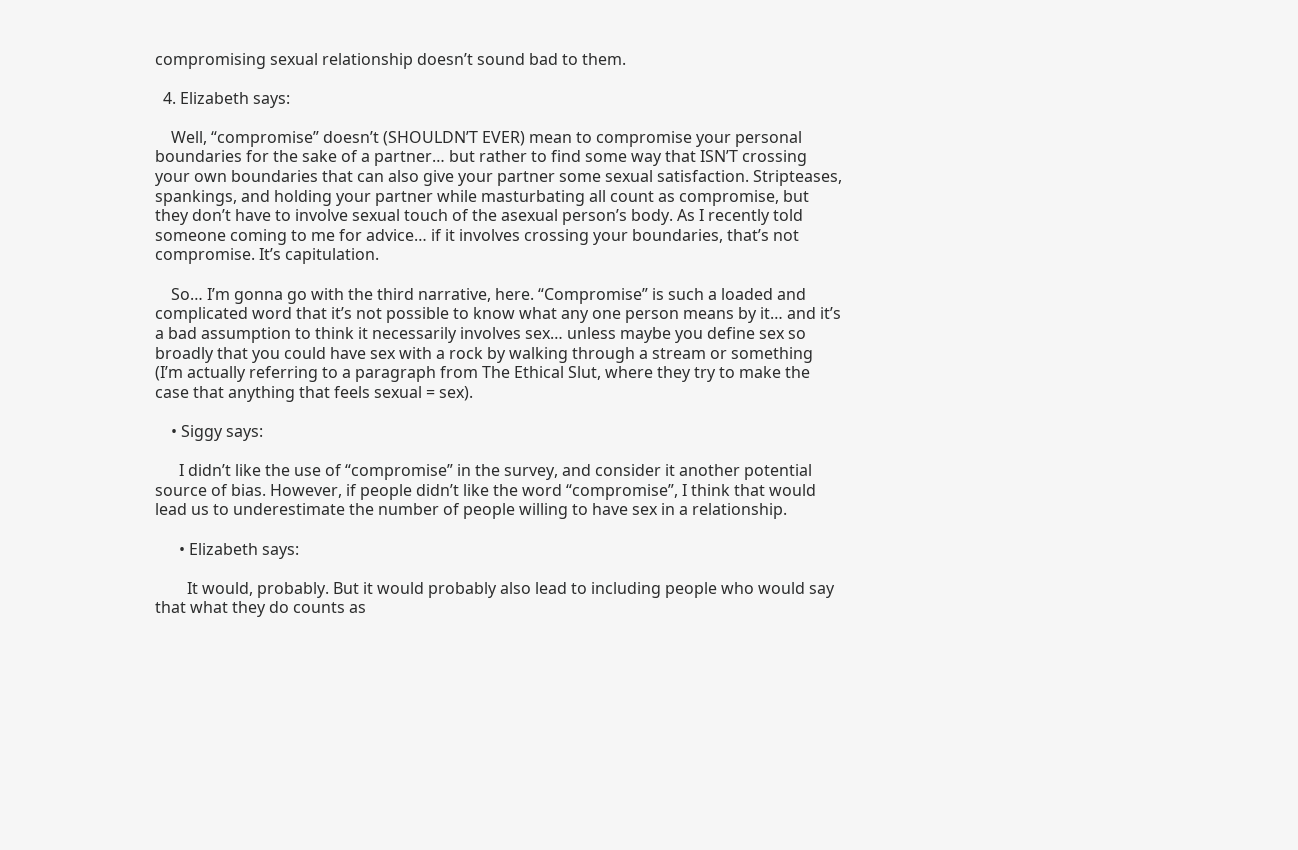compromising sexual relationship doesn’t sound bad to them.

  4. Elizabeth says:

    Well, “compromise” doesn’t (SHOULDN’T EVER) mean to compromise your personal boundaries for the sake of a partner… but rather to find some way that ISN’T crossing your own boundaries that can also give your partner some sexual satisfaction. Stripteases, spankings, and holding your partner while masturbating all count as compromise, but they don’t have to involve sexual touch of the asexual person’s body. As I recently told someone coming to me for advice… if it involves crossing your boundaries, that’s not compromise. It’s capitulation.

    So… I’m gonna go with the third narrative, here. “Compromise” is such a loaded and complicated word that it’s not possible to know what any one person means by it… and it’s a bad assumption to think it necessarily involves sex… unless maybe you define sex so broadly that you could have sex with a rock by walking through a stream or something (I’m actually referring to a paragraph from The Ethical Slut, where they try to make the case that anything that feels sexual = sex).

    • Siggy says:

      I didn’t like the use of “compromise” in the survey, and consider it another potential source of bias. However, if people didn’t like the word “compromise”, I think that would lead us to underestimate the number of people willing to have sex in a relationship.

      • Elizabeth says:

        It would, probably. But it would probably also lead to including people who would say that what they do counts as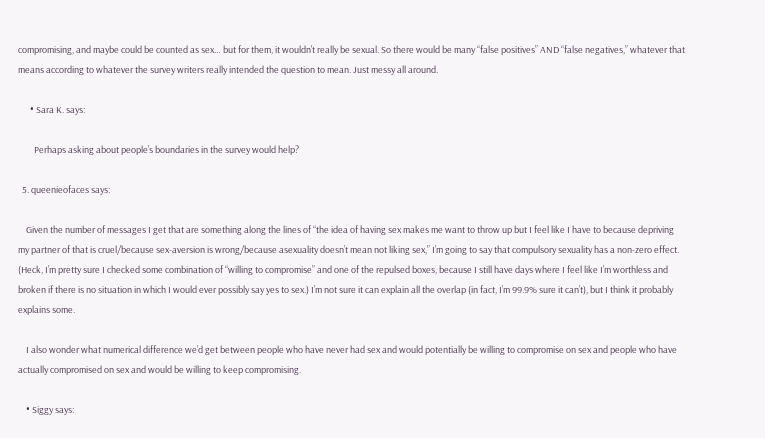compromising, and maybe could be counted as sex… but for them, it wouldn’t really be sexual. So there would be many “false positives” AND “false negatives,” whatever that means according to whatever the survey writers really intended the question to mean. Just messy all around.

      • Sara K. says:

        Perhaps asking about people’s boundaries in the survey would help?

  5. queenieofaces says:

    Given the number of messages I get that are something along the lines of “the idea of having sex makes me want to throw up but I feel like I have to because depriving my partner of that is cruel/because sex-aversion is wrong/because asexuality doesn’t mean not liking sex,” I’m going to say that compulsory sexuality has a non-zero effect. (Heck, I’m pretty sure I checked some combination of “willing to compromise” and one of the repulsed boxes, because I still have days where I feel like I’m worthless and broken if there is no situation in which I would ever possibly say yes to sex.) I’m not sure it can explain all the overlap (in fact, I’m 99.9% sure it can’t), but I think it probably explains some.

    I also wonder what numerical difference we’d get between people who have never had sex and would potentially be willing to compromise on sex and people who have actually compromised on sex and would be willing to keep compromising.

    • Siggy says: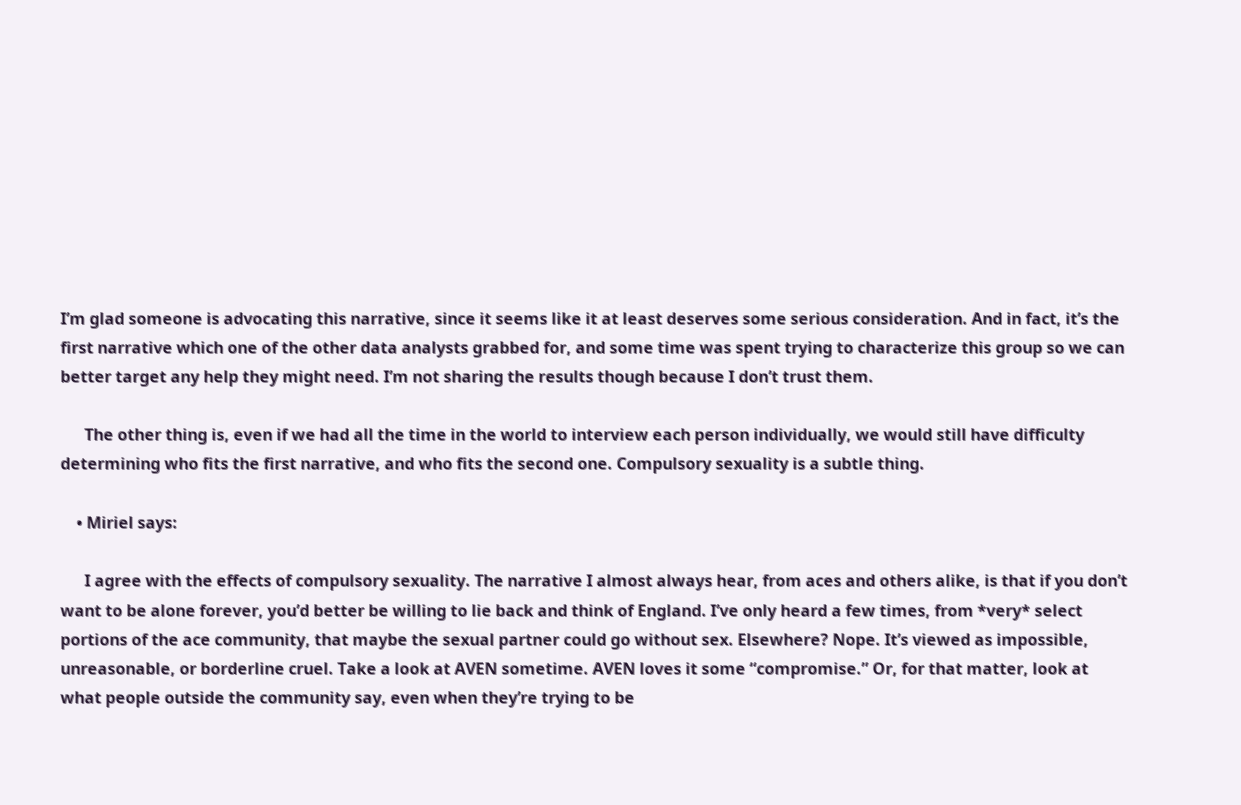I’m glad someone is advocating this narrative, since it seems like it at least deserves some serious consideration. And in fact, it’s the first narrative which one of the other data analysts grabbed for, and some time was spent trying to characterize this group so we can better target any help they might need. I’m not sharing the results though because I don’t trust them.

      The other thing is, even if we had all the time in the world to interview each person individually, we would still have difficulty determining who fits the first narrative, and who fits the second one. Compulsory sexuality is a subtle thing.

    • Miriel says:

      I agree with the effects of compulsory sexuality. The narrative I almost always hear, from aces and others alike, is that if you don’t want to be alone forever, you’d better be willing to lie back and think of England. I’ve only heard a few times, from *very* select portions of the ace community, that maybe the sexual partner could go without sex. Elsewhere? Nope. It’s viewed as impossible, unreasonable, or borderline cruel. Take a look at AVEN sometime. AVEN loves it some “compromise.” Or, for that matter, look at what people outside the community say, even when they’re trying to be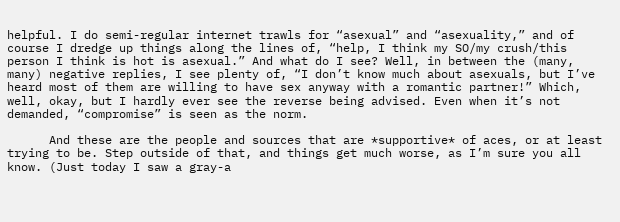helpful. I do semi-regular internet trawls for “asexual” and “asexuality,” and of course I dredge up things along the lines of, “help, I think my SO/my crush/this person I think is hot is asexual.” And what do I see? Well, in between the (many, many) negative replies, I see plenty of, “I don’t know much about asexuals, but I’ve heard most of them are willing to have sex anyway with a romantic partner!” Which, well, okay, but I hardly ever see the reverse being advised. Even when it’s not demanded, “compromise” is seen as the norm.

      And these are the people and sources that are *supportive* of aces, or at least trying to be. Step outside of that, and things get much worse, as I’m sure you all know. (Just today I saw a gray-a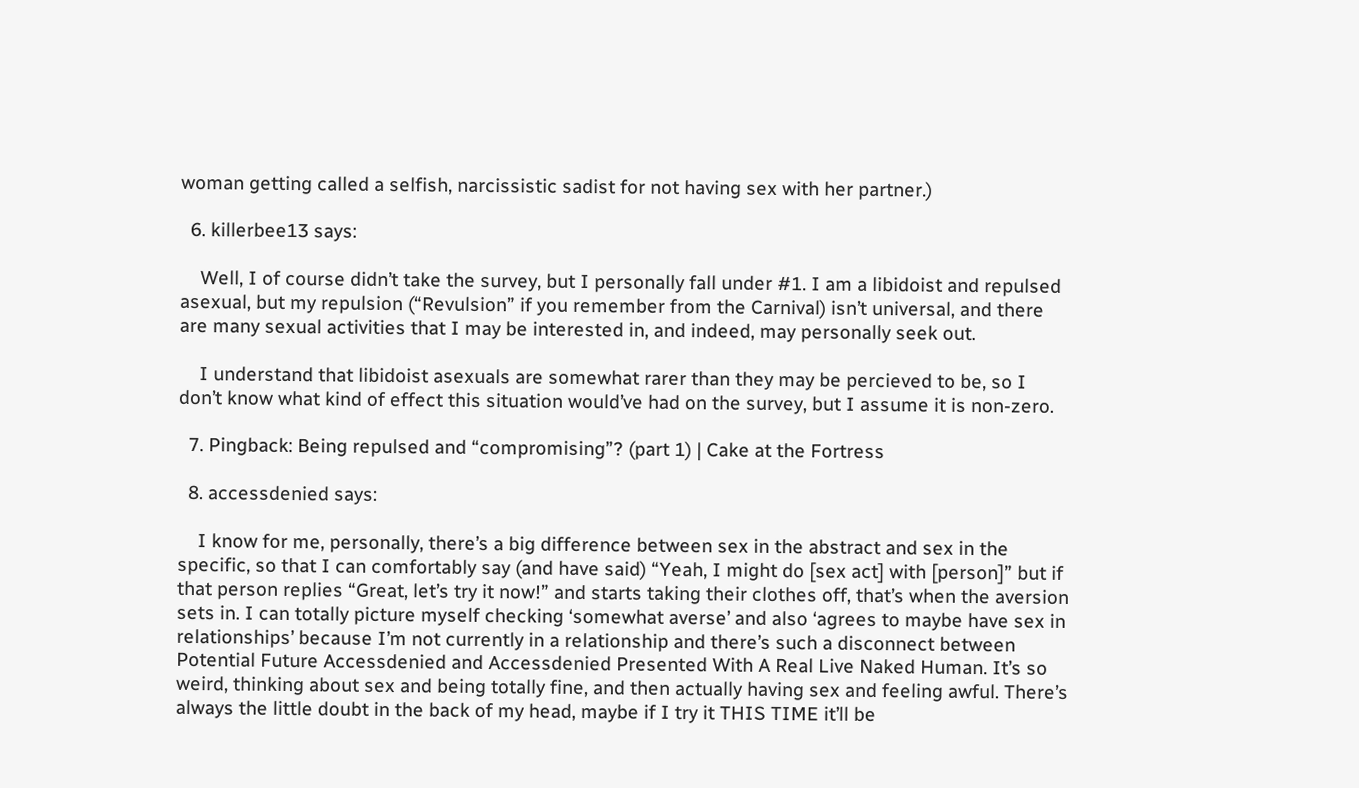woman getting called a selfish, narcissistic sadist for not having sex with her partner.)

  6. killerbee13 says:

    Well, I of course didn’t take the survey, but I personally fall under #1. I am a libidoist and repulsed asexual, but my repulsion (“Revulsion” if you remember from the Carnival) isn’t universal, and there are many sexual activities that I may be interested in, and indeed, may personally seek out.

    I understand that libidoist asexuals are somewhat rarer than they may be percieved to be, so I don’t know what kind of effect this situation would’ve had on the survey, but I assume it is non-zero.

  7. Pingback: Being repulsed and “compromising”? (part 1) | Cake at the Fortress

  8. accessdenied says:

    I know for me, personally, there’s a big difference between sex in the abstract and sex in the specific, so that I can comfortably say (and have said) “Yeah, I might do [sex act] with [person]” but if that person replies “Great, let’s try it now!” and starts taking their clothes off, that’s when the aversion sets in. I can totally picture myself checking ‘somewhat averse’ and also ‘agrees to maybe have sex in relationships’ because I’m not currently in a relationship and there’s such a disconnect between Potential Future Accessdenied and Accessdenied Presented With A Real Live Naked Human. It’s so weird, thinking about sex and being totally fine, and then actually having sex and feeling awful. There’s always the little doubt in the back of my head, maybe if I try it THIS TIME it’ll be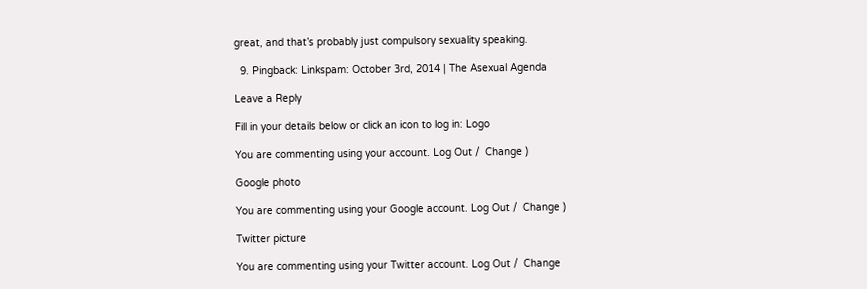great, and that’s probably just compulsory sexuality speaking.

  9. Pingback: Linkspam: October 3rd, 2014 | The Asexual Agenda

Leave a Reply

Fill in your details below or click an icon to log in: Logo

You are commenting using your account. Log Out /  Change )

Google photo

You are commenting using your Google account. Log Out /  Change )

Twitter picture

You are commenting using your Twitter account. Log Out /  Change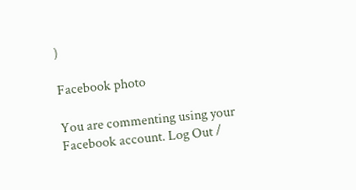)

Facebook photo

You are commenting using your Facebook account. Log Out /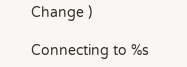Change )

Connecting to %s